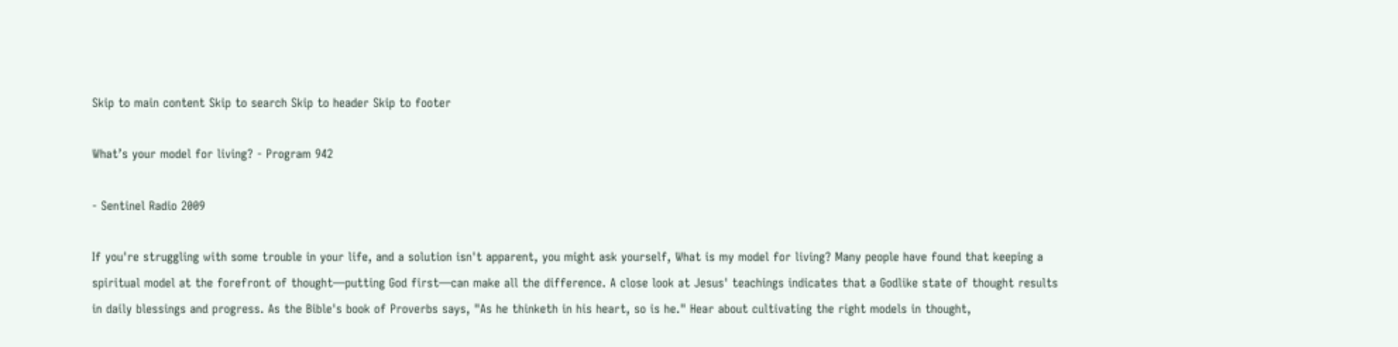Skip to main content Skip to search Skip to header Skip to footer

What’s your model for living? - Program 942

- Sentinel Radio 2009

If you're struggling with some trouble in your life, and a solution isn't apparent, you might ask yourself, What is my model for living? Many people have found that keeping a spiritual model at the forefront of thought—putting God first—can make all the difference. A close look at Jesus' teachings indicates that a Godlike state of thought results in daily blessings and progress. As the Bible's book of Proverbs says, "As he thinketh in his heart, so is he." Hear about cultivating the right models in thought,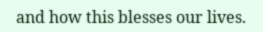and how this blesses our lives.